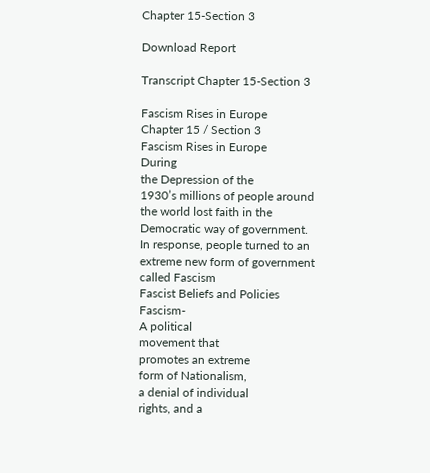Chapter 15-Section 3

Download Report

Transcript Chapter 15-Section 3

Fascism Rises in Europe
Chapter 15 / Section 3
Fascism Rises in Europe
During
the Depression of the
1930’s millions of people around
the world lost faith in the
Democratic way of government.
In response, people turned to an
extreme new form of government
called Fascism
Fascist Beliefs and Policies
Fascism-
A political
movement that
promotes an extreme
form of Nationalism,
a denial of individual
rights, and a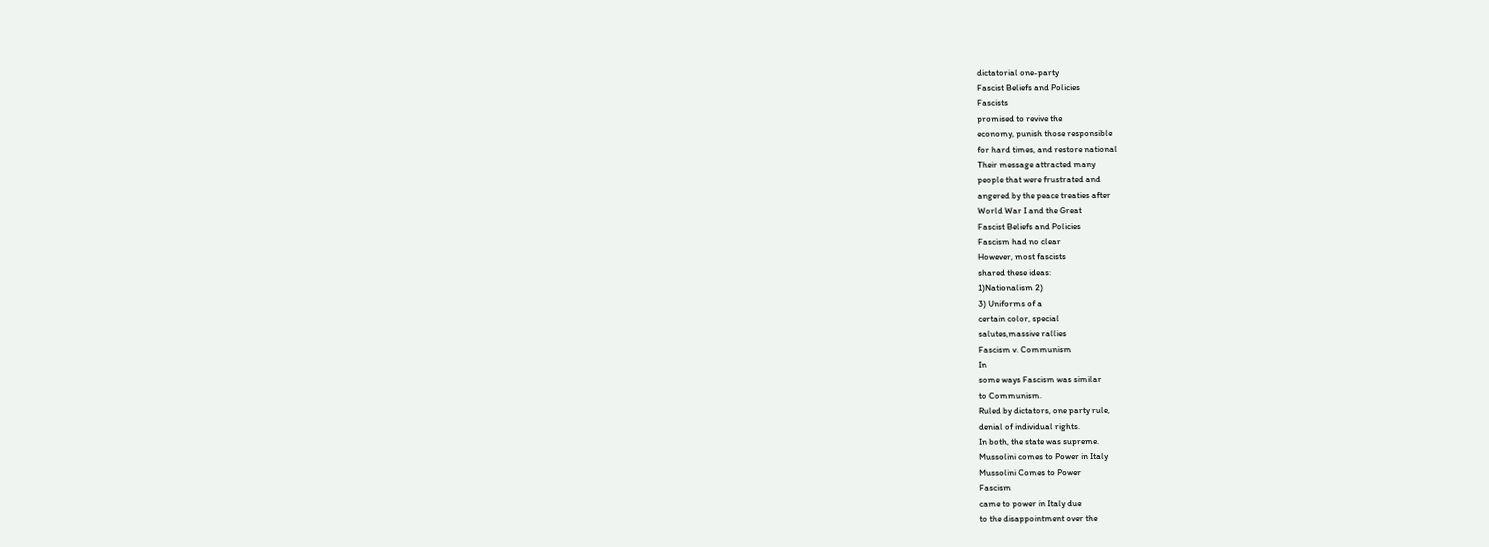dictatorial one-party
Fascist Beliefs and Policies
Fascists
promised to revive the
economy, punish those responsible
for hard times, and restore national
Their message attracted many
people that were frustrated and
angered by the peace treaties after
World War I and the Great
Fascist Beliefs and Policies
Fascism had no clear
However, most fascists
shared these ideas:
1)Nationalism 2)
3) Uniforms of a
certain color, special
salutes,massive rallies
Fascism v. Communism
In
some ways Fascism was similar
to Communism.
Ruled by dictators, one party rule,
denial of individual rights.
In both, the state was supreme.
Mussolini comes to Power in Italy
Mussolini Comes to Power
Fascism
came to power in Italy due
to the disappointment over the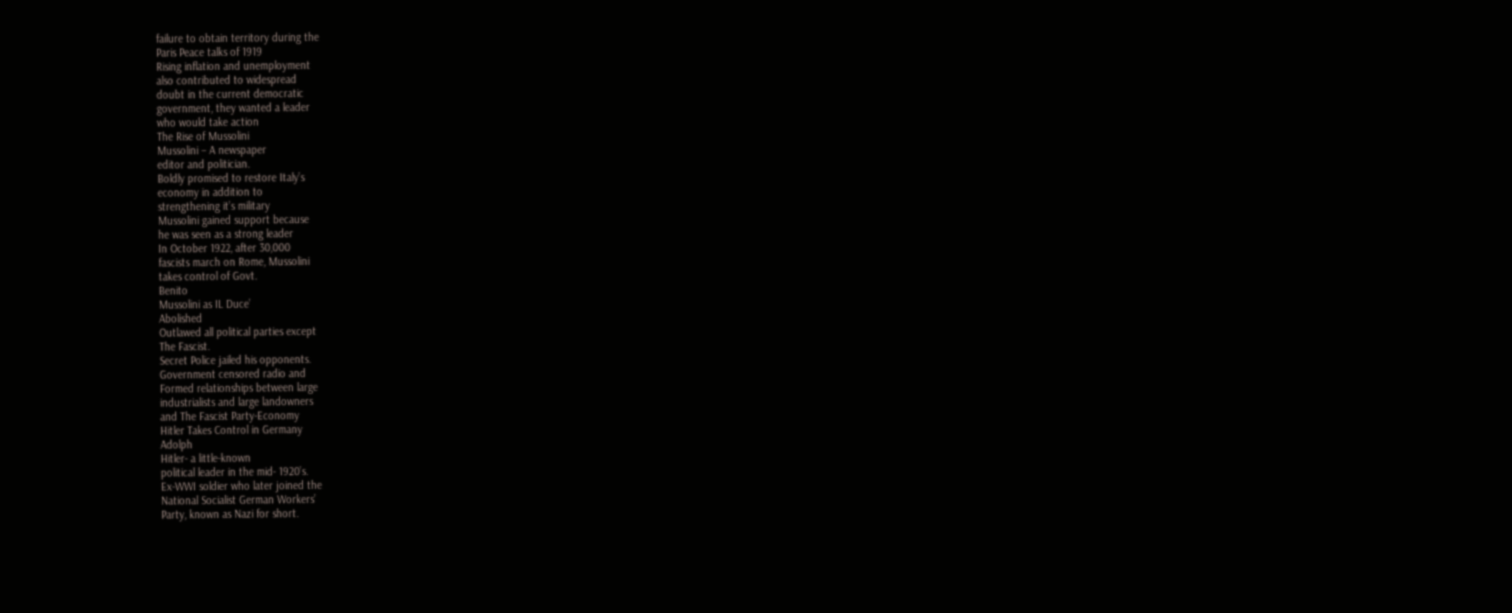failure to obtain territory during the
Paris Peace talks of 1919
Rising inflation and unemployment
also contributed to widespread
doubt in the current democratic
government, they wanted a leader
who would take action
The Rise of Mussolini
Mussolini – A newspaper
editor and politician.
Boldly promised to restore Italy’s
economy in addition to
strengthening it’s military
Mussolini gained support because
he was seen as a strong leader
In October 1922, after 30,000
fascists march on Rome, Mussolini
takes control of Govt.
Benito
Mussolini as IL Duce’
Abolished
Outlawed all political parties except
The Fascist.
Secret Police jailed his opponents.
Government censored radio and
Formed relationships between large
industrialists and large landowners
and The Fascist Party-Economy
Hitler Takes Control in Germany
Adolph
Hitler- a little-known
political leader in the mid- 1920’s.
Ex-WWI soldier who later joined the
National Socialist German Workers’
Party, known as Nazi for short.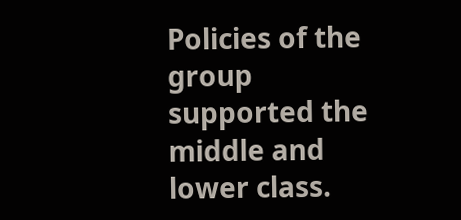Policies of the group supported the
middle and lower class.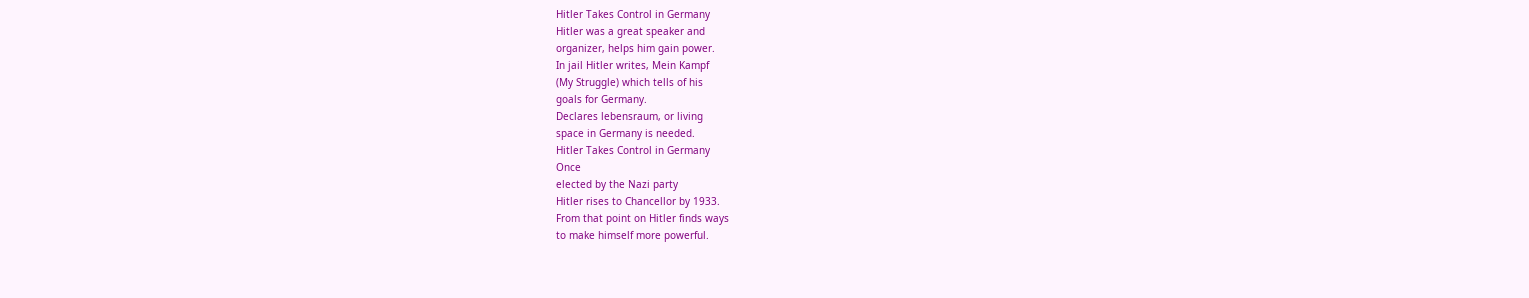Hitler Takes Control in Germany
Hitler was a great speaker and
organizer, helps him gain power.
In jail Hitler writes, Mein Kampf
(My Struggle) which tells of his
goals for Germany.
Declares lebensraum, or living
space in Germany is needed.
Hitler Takes Control in Germany
Once
elected by the Nazi party
Hitler rises to Chancellor by 1933.
From that point on Hitler finds ways
to make himself more powerful.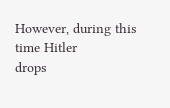However, during this time Hitler
drops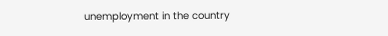unemployment in the country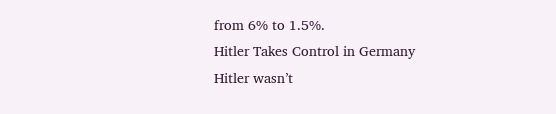from 6% to 1.5%.
Hitler Takes Control in Germany
Hitler wasn’t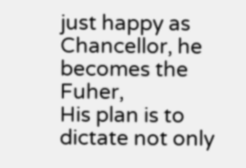just happy as
Chancellor, he becomes the Fuher,
His plan is to dictate not only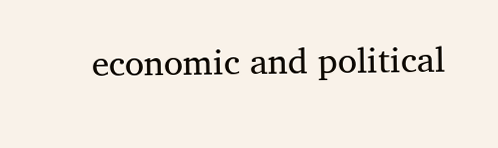economic and political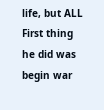life, but ALL
First thing he did was begin war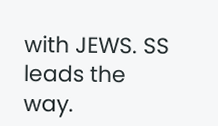with JEWS. SS leads the way.